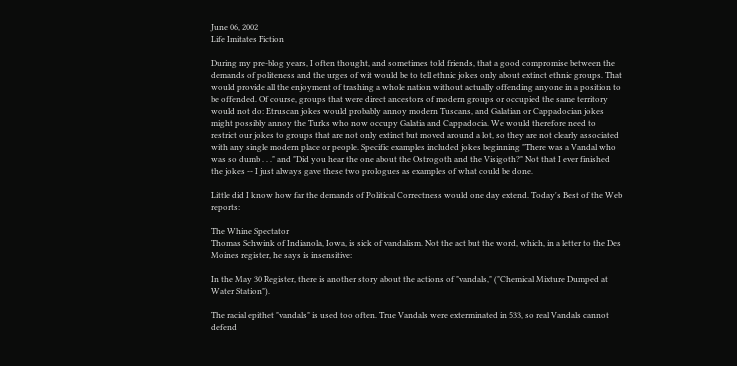June 06, 2002
Life Imitates Fiction

During my pre-blog years, I often thought, and sometimes told friends, that a good compromise between the demands of politeness and the urges of wit would be to tell ethnic jokes only about extinct ethnic groups. That would provide all the enjoyment of trashing a whole nation without actually offending anyone in a position to be offended. Of course, groups that were direct ancestors of modern groups or occupied the same territory would not do: Etruscan jokes would probably annoy modern Tuscans, and Galatian or Cappadocian jokes might possibly annoy the Turks who now occupy Galatia and Cappadocia. We would therefore need to restrict our jokes to groups that are not only extinct but moved around a lot, so they are not clearly associated with any single modern place or people. Specific examples included jokes beginning "There was a Vandal who was so dumb . . ." and "Did you hear the one about the Ostrogoth and the Visigoth?" Not that I ever finished the jokes -- I just always gave these two prologues as examples of what could be done.

Little did I know how far the demands of Political Correctness would one day extend. Today's Best of the Web reports:

The Whine Spectator
Thomas Schwink of Indianola, Iowa, is sick of vandalism. Not the act but the word, which, in a letter to the Des Moines register, he says is insensitive:

In the May 30 Register, there is another story about the actions of "vandals," ("Chemical Mixture Dumped at Water Station").

The racial epithet "vandals" is used too often. True Vandals were exterminated in 533, so real Vandals cannot defend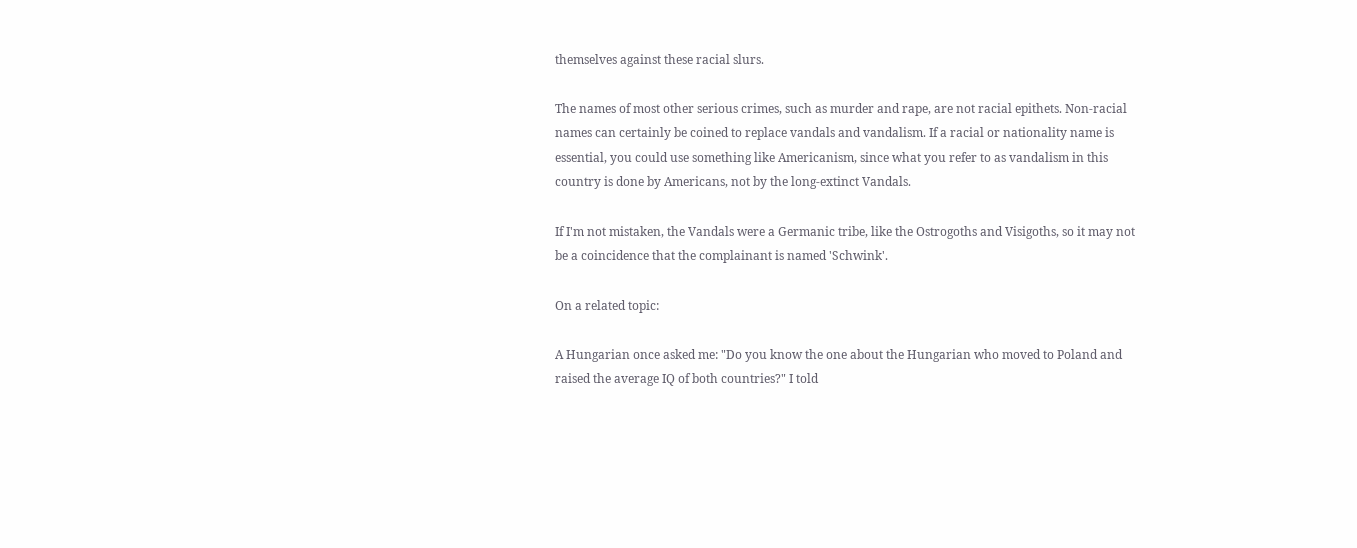themselves against these racial slurs.

The names of most other serious crimes, such as murder and rape, are not racial epithets. Non-racial names can certainly be coined to replace vandals and vandalism. If a racial or nationality name is essential, you could use something like Americanism, since what you refer to as vandalism in this country is done by Americans, not by the long-extinct Vandals.

If I'm not mistaken, the Vandals were a Germanic tribe, like the Ostrogoths and Visigoths, so it may not be a coincidence that the complainant is named 'Schwink'.

On a related topic:

A Hungarian once asked me: "Do you know the one about the Hungarian who moved to Poland and raised the average IQ of both countries?" I told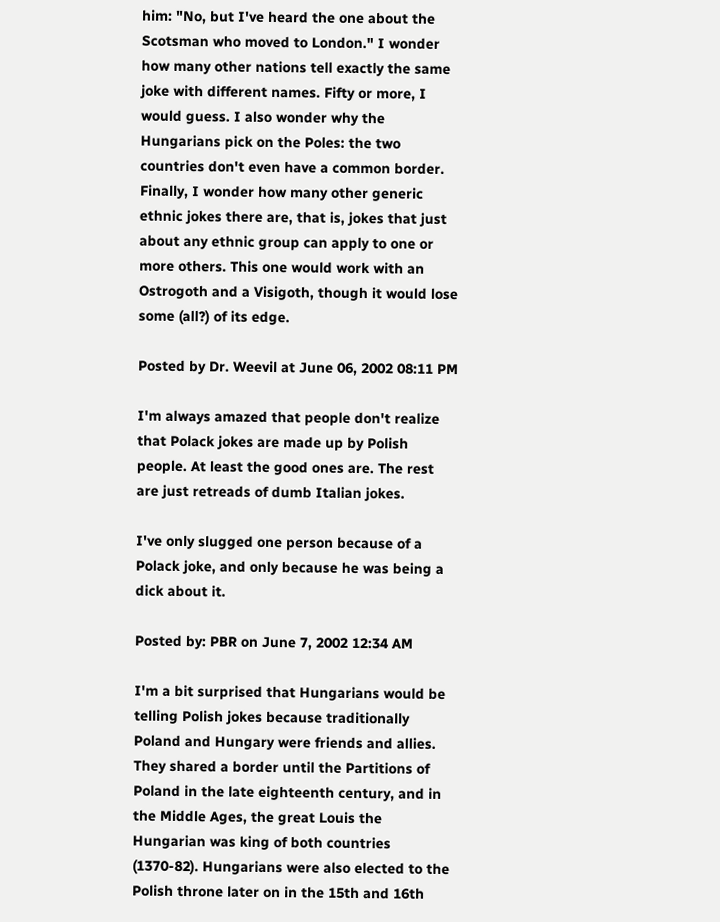him: "No, but I've heard the one about the Scotsman who moved to London." I wonder how many other nations tell exactly the same joke with different names. Fifty or more, I would guess. I also wonder why the Hungarians pick on the Poles: the two countries don't even have a common border. Finally, I wonder how many other generic ethnic jokes there are, that is, jokes that just about any ethnic group can apply to one or more others. This one would work with an Ostrogoth and a Visigoth, though it would lose some (all?) of its edge.

Posted by Dr. Weevil at June 06, 2002 08:11 PM

I'm always amazed that people don't realize that Polack jokes are made up by Polish people. At least the good ones are. The rest are just retreads of dumb Italian jokes.

I've only slugged one person because of a Polack joke, and only because he was being a dick about it.

Posted by: PBR on June 7, 2002 12:34 AM

I'm a bit surprised that Hungarians would be telling Polish jokes because traditionally Poland and Hungary were friends and allies. They shared a border until the Partitions of Poland in the late eighteenth century, and in the Middle Ages, the great Louis the Hungarian was king of both countries (1370-82). Hungarians were also elected to the Polish throne later on in the 15th and 16th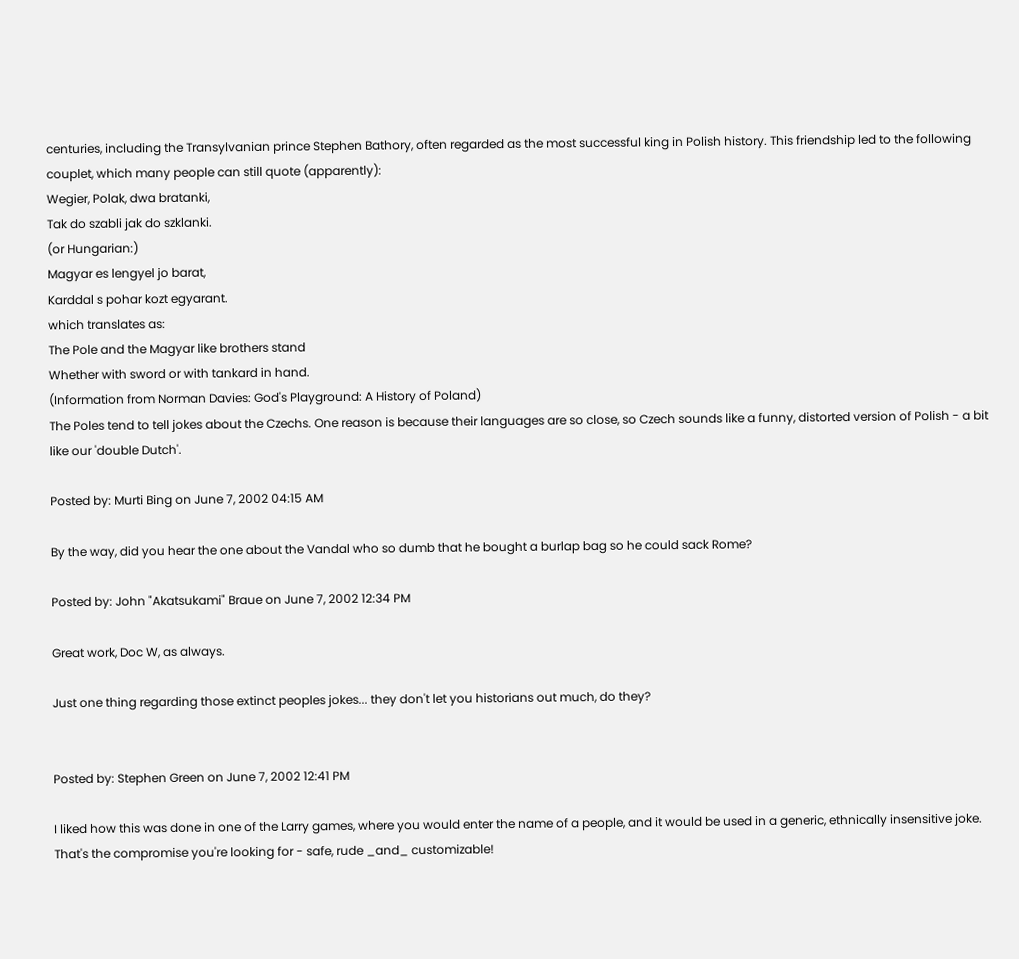centuries, including the Transylvanian prince Stephen Bathory, often regarded as the most successful king in Polish history. This friendship led to the following couplet, which many people can still quote (apparently):
Wegier, Polak, dwa bratanki,
Tak do szabli jak do szklanki.
(or Hungarian:)
Magyar es lengyel jo barat,
Karddal s pohar kozt egyarant.
which translates as:
The Pole and the Magyar like brothers stand
Whether with sword or with tankard in hand.
(Information from Norman Davies: God's Playground: A History of Poland)
The Poles tend to tell jokes about the Czechs. One reason is because their languages are so close, so Czech sounds like a funny, distorted version of Polish - a bit like our 'double Dutch'.

Posted by: Murti Bing on June 7, 2002 04:15 AM

By the way, did you hear the one about the Vandal who so dumb that he bought a burlap bag so he could sack Rome?

Posted by: John "Akatsukami" Braue on June 7, 2002 12:34 PM

Great work, Doc W, as always.

Just one thing regarding those extinct peoples jokes... they don't let you historians out much, do they?


Posted by: Stephen Green on June 7, 2002 12:41 PM

I liked how this was done in one of the Larry games, where you would enter the name of a people, and it would be used in a generic, ethnically insensitive joke. That's the compromise you're looking for - safe, rude _and_ customizable!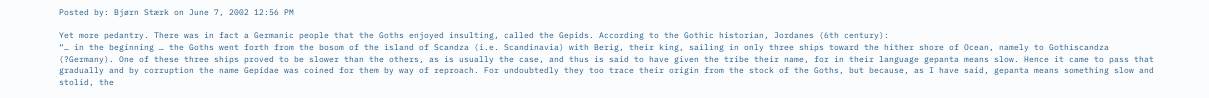Posted by: Bjørn Stærk on June 7, 2002 12:56 PM

Yet more pedantry. There was in fact a Germanic people that the Goths enjoyed insulting, called the Gepids. According to the Gothic historian, Jordanes (6th century):
“… in the beginning … the Goths went forth from the bosom of the island of Scandza (i.e. Scandinavia) with Berig, their king, sailing in only three ships toward the hither shore of Ocean, namely to Gothiscandza (?Germany). One of these three ships proved to be slower than the others, as is usually the case, and thus is said to have given the tribe their name, for in their language gepanta means slow. Hence it came to pass that gradually and by corruption the name Gepidae was coined for them by way of reproach. For undoubtedly they too trace their origin from the stock of the Goths, but because, as I have said, gepanta means something slow and stolid, the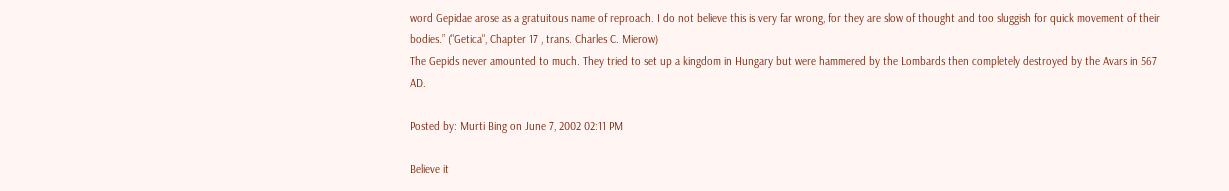word Gepidae arose as a gratuitous name of reproach. I do not believe this is very far wrong, for they are slow of thought and too sluggish for quick movement of their bodies.” ("Getica", Chapter 17 , trans. Charles C. Mierow)
The Gepids never amounted to much. They tried to set up a kingdom in Hungary but were hammered by the Lombards then completely destroyed by the Avars in 567 AD.

Posted by: Murti Bing on June 7, 2002 02:11 PM

Believe it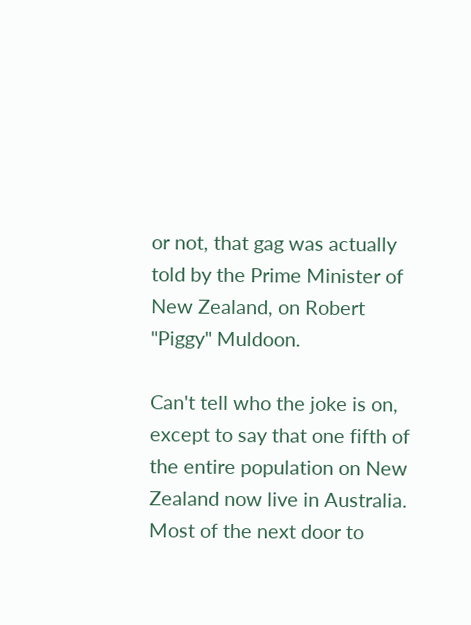or not, that gag was actually told by the Prime Minister of New Zealand, on Robert "Piggy" Muldoon.

Can't tell who the joke is on, except to say that one fifth of the entire population on New Zealand now live in Australia. Most of the next door to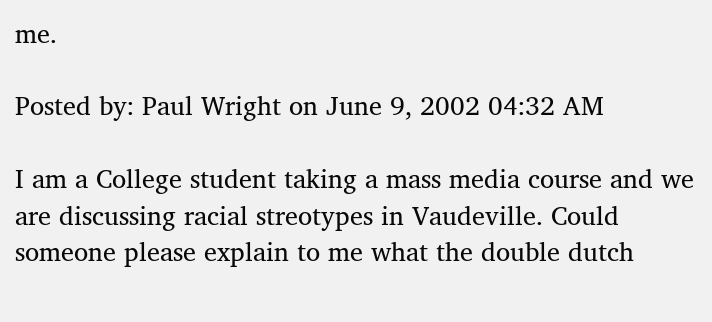me.

Posted by: Paul Wright on June 9, 2002 04:32 AM

I am a College student taking a mass media course and we are discussing racial streotypes in Vaudeville. Could someone please explain to me what the double dutch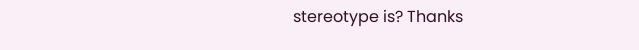stereotype is? Thanks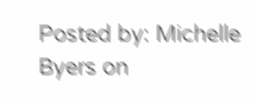Posted by: Michelle Byers on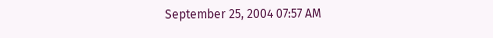September 25, 2004 07:57 AM